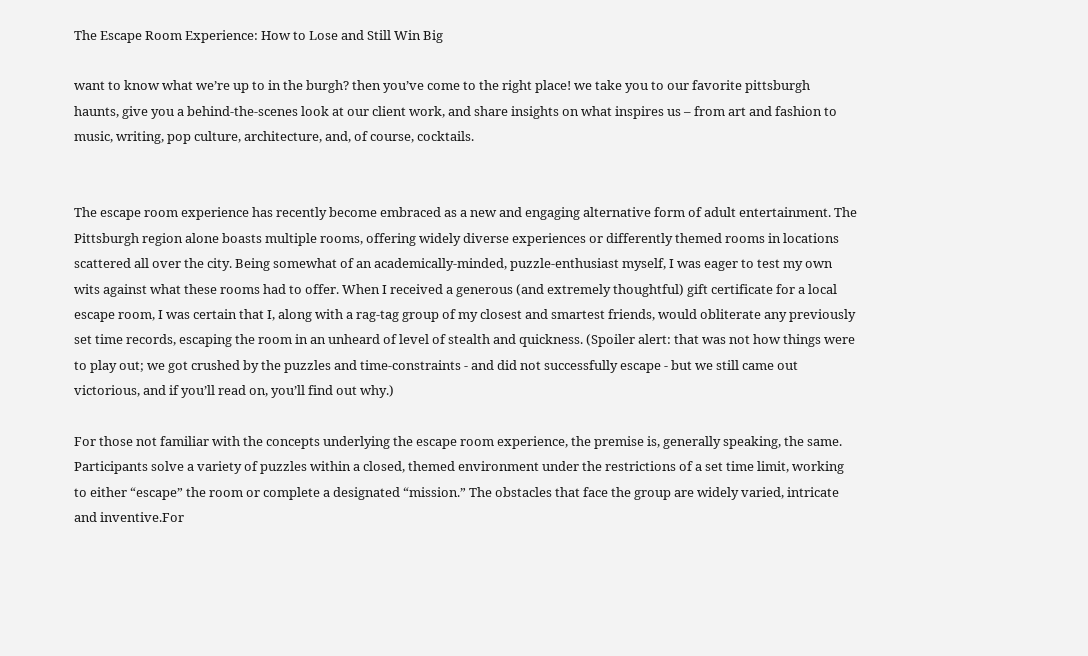The Escape Room Experience: How to Lose and Still Win Big

want to know what we’re up to in the burgh? then you’ve come to the right place! we take you to our favorite pittsburgh haunts, give you a behind-the-scenes look at our client work, and share insights on what inspires us – from art and fashion to music, writing, pop culture, architecture, and, of course, cocktails.


The escape room experience has recently become embraced as a new and engaging alternative form of adult entertainment. The Pittsburgh region alone boasts multiple rooms, offering widely diverse experiences or differently themed rooms in locations scattered all over the city. Being somewhat of an academically-minded, puzzle-enthusiast myself, I was eager to test my own wits against what these rooms had to offer. When I received a generous (and extremely thoughtful) gift certificate for a local escape room, I was certain that I, along with a rag-tag group of my closest and smartest friends, would obliterate any previously set time records, escaping the room in an unheard of level of stealth and quickness. (Spoiler alert: that was not how things were to play out; we got crushed by the puzzles and time-constraints - and did not successfully escape - but we still came out victorious, and if you’ll read on, you’ll find out why.)

For those not familiar with the concepts underlying the escape room experience, the premise is, generally speaking, the same. Participants solve a variety of puzzles within a closed, themed environment under the restrictions of a set time limit, working to either “escape” the room or complete a designated “mission.” The obstacles that face the group are widely varied, intricate and inventive.For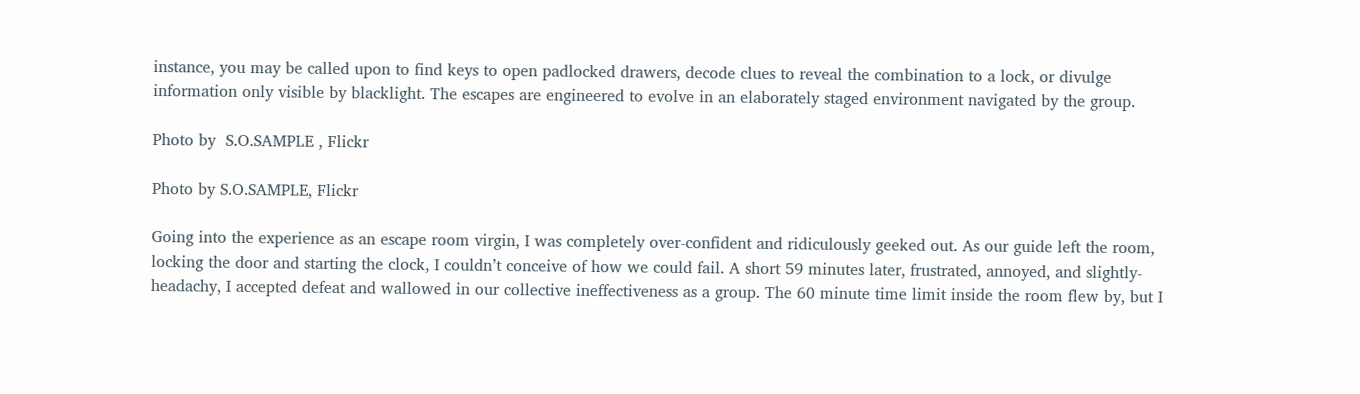instance, you may be called upon to find keys to open padlocked drawers, decode clues to reveal the combination to a lock, or divulge information only visible by blacklight. The escapes are engineered to evolve in an elaborately staged environment navigated by the group.

Photo by  S.O.SAMPLE , Flickr

Photo by S.O.SAMPLE, Flickr

Going into the experience as an escape room virgin, I was completely over-confident and ridiculously geeked out. As our guide left the room, locking the door and starting the clock, I couldn’t conceive of how we could fail. A short 59 minutes later, frustrated, annoyed, and slightly-headachy, I accepted defeat and wallowed in our collective ineffectiveness as a group. The 60 minute time limit inside the room flew by, but I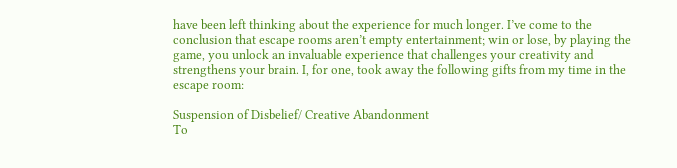have been left thinking about the experience for much longer. I’ve come to the conclusion that escape rooms aren’t empty entertainment; win or lose, by playing the game, you unlock an invaluable experience that challenges your creativity and strengthens your brain. I, for one, took away the following gifts from my time in the escape room:

Suspension of Disbelief/ Creative Abandonment
To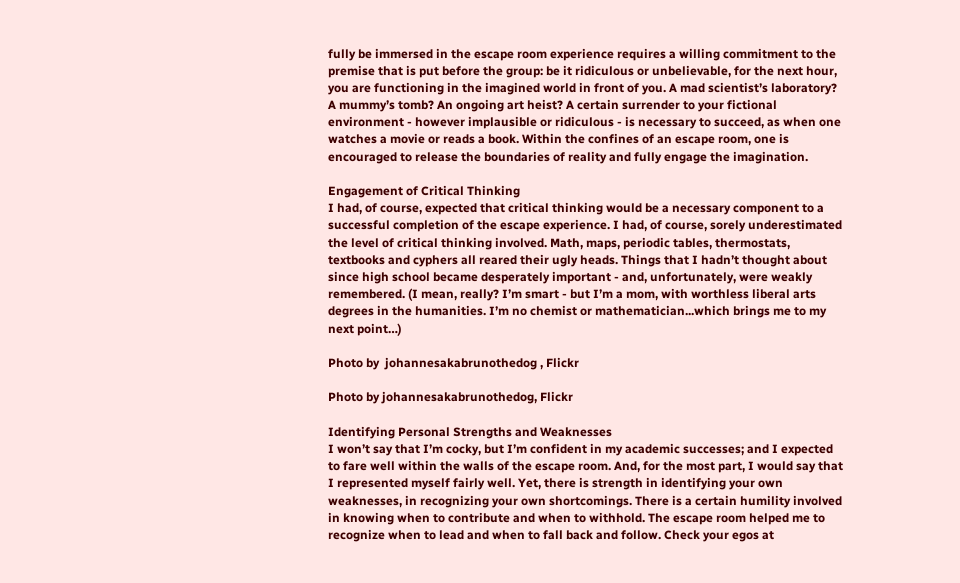fully be immersed in the escape room experience requires a willing commitment to the premise that is put before the group: be it ridiculous or unbelievable, for the next hour, you are functioning in the imagined world in front of you. A mad scientist’s laboratory?  A mummy’s tomb? An ongoing art heist? A certain surrender to your fictional environment - however implausible or ridiculous - is necessary to succeed, as when one watches a movie or reads a book. Within the confines of an escape room, one is encouraged to release the boundaries of reality and fully engage the imagination.

Engagement of Critical Thinking
I had, of course, expected that critical thinking would be a necessary component to a successful completion of the escape experience. I had, of course, sorely underestimated the level of critical thinking involved. Math, maps, periodic tables, thermostats, textbooks and cyphers all reared their ugly heads. Things that I hadn’t thought about since high school became desperately important - and, unfortunately, were weakly remembered. (I mean, really? I’m smart - but I’m a mom, with worthless liberal arts degrees in the humanities. I’m no chemist or mathematician...which brings me to my next point…)

Photo by  johannesakabrunothedog , Flickr

Photo by johannesakabrunothedog, Flickr

Identifying Personal Strengths and Weaknesses
I won’t say that I’m cocky, but I’m confident in my academic successes; and I expected to fare well within the walls of the escape room. And, for the most part, I would say that I represented myself fairly well. Yet, there is strength in identifying your own weaknesses, in recognizing your own shortcomings. There is a certain humility involved in knowing when to contribute and when to withhold. The escape room helped me to recognize when to lead and when to fall back and follow. Check your egos at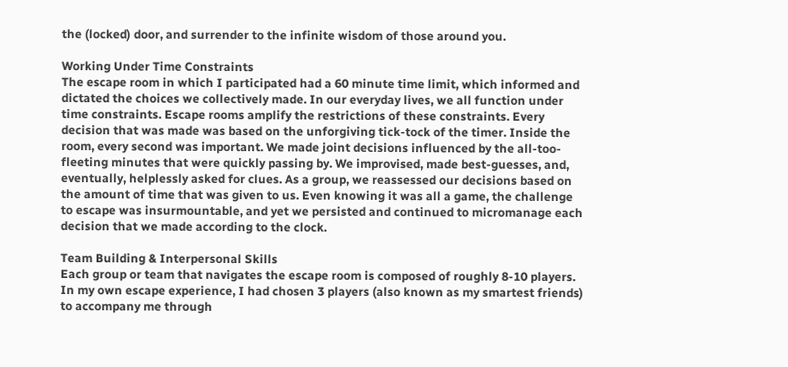the (locked) door, and surrender to the infinite wisdom of those around you.

Working Under Time Constraints
The escape room in which I participated had a 60 minute time limit, which informed and dictated the choices we collectively made. In our everyday lives, we all function under time constraints. Escape rooms amplify the restrictions of these constraints. Every decision that was made was based on the unforgiving tick-tock of the timer. Inside the room, every second was important. We made joint decisions influenced by the all-too-fleeting minutes that were quickly passing by. We improvised, made best-guesses, and, eventually, helplessly asked for clues. As a group, we reassessed our decisions based on the amount of time that was given to us. Even knowing it was all a game, the challenge to escape was insurmountable, and yet we persisted and continued to micromanage each decision that we made according to the clock.

Team Building & Interpersonal Skills
Each group or team that navigates the escape room is composed of roughly 8-10 players. In my own escape experience, I had chosen 3 players (also known as my smartest friends) to accompany me through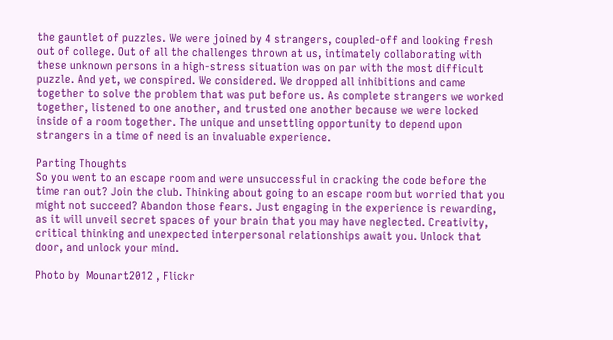the gauntlet of puzzles. We were joined by 4 strangers, coupled-off and looking fresh out of college. Out of all the challenges thrown at us, intimately collaborating with these unknown persons in a high-stress situation was on par with the most difficult puzzle. And yet, we conspired. We considered. We dropped all inhibitions and came together to solve the problem that was put before us. As complete strangers we worked together, listened to one another, and trusted one another because we were locked inside of a room together. The unique and unsettling opportunity to depend upon strangers in a time of need is an invaluable experience.

Parting Thoughts
So you went to an escape room and were unsuccessful in cracking the code before the time ran out? Join the club. Thinking about going to an escape room but worried that you might not succeed? Abandon those fears. Just engaging in the experience is rewarding, as it will unveil secret spaces of your brain that you may have neglected. Creativity, critical thinking and unexpected interpersonal relationships await you. Unlock that door, and unlock your mind.

Photo by  Mounart2012 , Flickr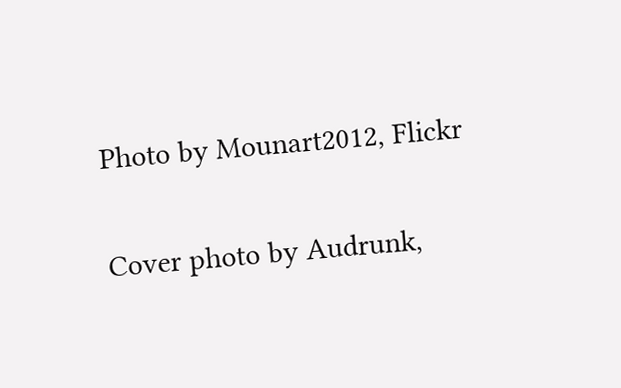Photo by Mounart2012, Flickr

Cover photo by Audrunk,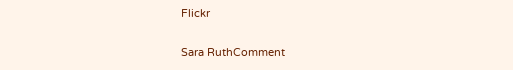Flickr

Sara RuthComment